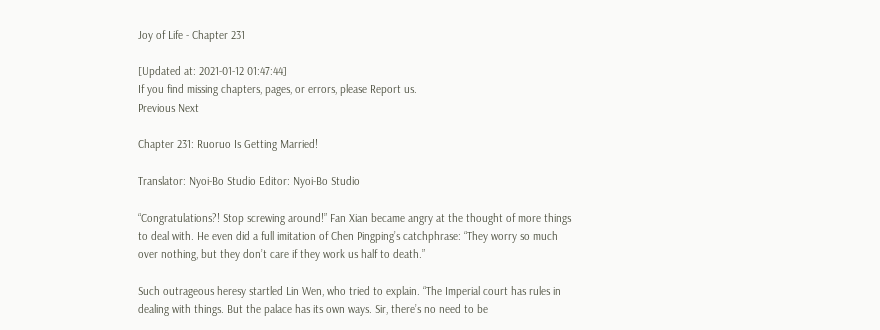Joy of Life - Chapter 231

[Updated at: 2021-01-12 01:47:44]
If you find missing chapters, pages, or errors, please Report us.
Previous Next

Chapter 231: Ruoruo Is Getting Married!

Translator: Nyoi-Bo Studio Editor: Nyoi-Bo Studio

“Congratulations?! Stop screwing around!” Fan Xian became angry at the thought of more things to deal with. He even did a full imitation of Chen Pingping’s catchphrase: “They worry so much over nothing, but they don’t care if they work us half to death.”

Such outrageous heresy startled Lin Wen, who tried to explain. “The Imperial court has rules in dealing with things. But the palace has its own ways. Sir, there’s no need to be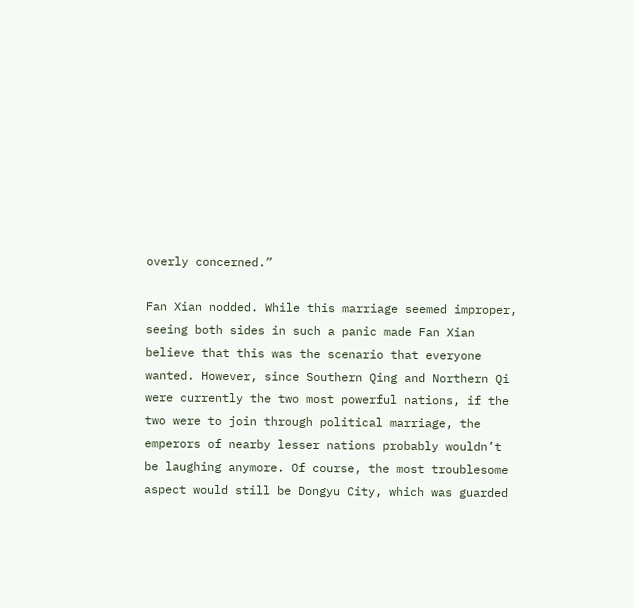overly concerned.”

Fan Xian nodded. While this marriage seemed improper, seeing both sides in such a panic made Fan Xian believe that this was the scenario that everyone wanted. However, since Southern Qing and Northern Qi were currently the two most powerful nations, if the two were to join through political marriage, the emperors of nearby lesser nations probably wouldn’t be laughing anymore. Of course, the most troublesome aspect would still be Dongyu City, which was guarded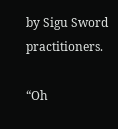by Sigu Sword practitioners.

“Oh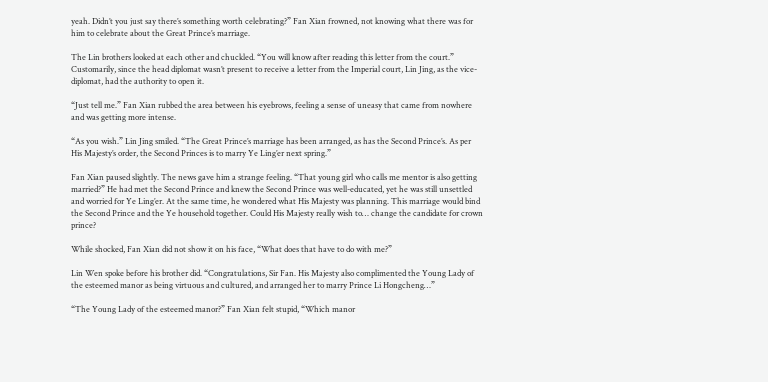yeah. Didn’t you just say there’s something worth celebrating?” Fan Xian frowned, not knowing what there was for him to celebrate about the Great Prince’s marriage.

The Lin brothers looked at each other and chuckled. “You will know after reading this letter from the court.” Customarily, since the head diplomat wasn’t present to receive a letter from the Imperial court, Lin Jing, as the vice-diplomat, had the authority to open it.

“Just tell me.” Fan Xian rubbed the area between his eyebrows, feeling a sense of uneasy that came from nowhere and was getting more intense.

“As you wish.” Lin Jing smiled. “The Great Prince’s marriage has been arranged, as has the Second Prince’s. As per His Majesty’s order, the Second Princes is to marry Ye Ling’er next spring.”

Fan Xian paused slightly. The news gave him a strange feeling. “That young girl who calls me mentor is also getting married?” He had met the Second Prince and knew the Second Prince was well-educated, yet he was still unsettled and worried for Ye Ling’er. At the same time, he wondered what His Majesty was planning. This marriage would bind the Second Prince and the Ye household together. Could His Majesty really wish to… change the candidate for crown prince?

While shocked, Fan Xian did not show it on his face, “What does that have to do with me?”

Lin Wen spoke before his brother did. “Congratulations, Sir Fan. His Majesty also complimented the Young Lady of the esteemed manor as being virtuous and cultured, and arranged her to marry Prince Li Hongcheng…”

“The Young Lady of the esteemed manor?” Fan Xian felt stupid, “Which manor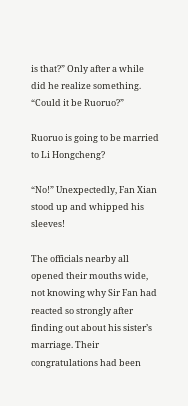is that?” Only after a while did he realize something. “Could it be Ruoruo?”

Ruoruo is going to be married to Li Hongcheng?

“No!” Unexpectedly, Fan Xian stood up and whipped his sleeves!

The officials nearby all opened their mouths wide, not knowing why Sir Fan had reacted so strongly after finding out about his sister’s marriage. Their congratulations had been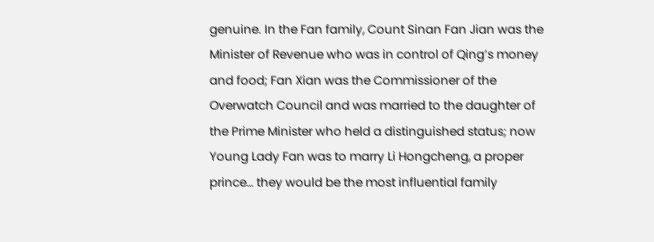genuine. In the Fan family, Count Sinan Fan Jian was the Minister of Revenue who was in control of Qing’s money and food; Fan Xian was the Commissioner of the Overwatch Council and was married to the daughter of the Prime Minister who held a distinguished status; now Young Lady Fan was to marry Li Hongcheng, a proper prince… they would be the most influential family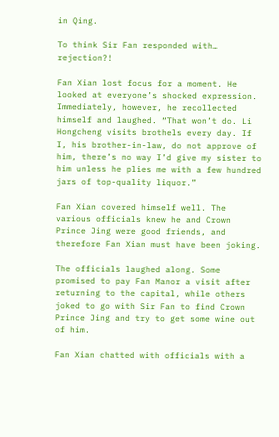in Qing.

To think Sir Fan responded with… rejection?!

Fan Xian lost focus for a moment. He looked at everyone’s shocked expression. Immediately, however, he recollected himself and laughed. “That won’t do. Li Hongcheng visits brothels every day. If I, his brother-in-law, do not approve of him, there’s no way I’d give my sister to him unless he plies me with a few hundred jars of top-quality liquor.”

Fan Xian covered himself well. The various officials knew he and Crown Prince Jing were good friends, and therefore Fan Xian must have been joking.

The officials laughed along. Some promised to pay Fan Manor a visit after returning to the capital, while others joked to go with Sir Fan to find Crown Prince Jing and try to get some wine out of him.

Fan Xian chatted with officials with a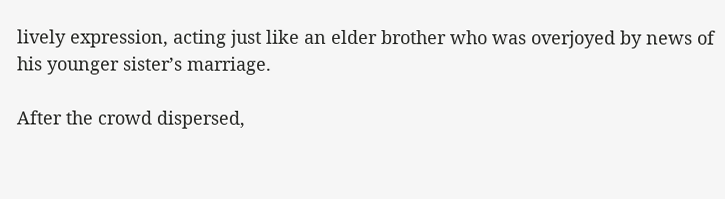lively expression, acting just like an elder brother who was overjoyed by news of his younger sister’s marriage.

After the crowd dispersed,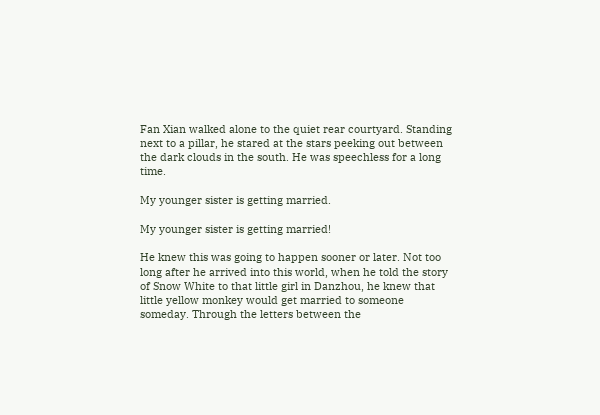Fan Xian walked alone to the quiet rear courtyard. Standing next to a pillar, he stared at the stars peeking out between the dark clouds in the south. He was speechless for a long time.

My younger sister is getting married.

My younger sister is getting married!

He knew this was going to happen sooner or later. Not too long after he arrived into this world, when he told the story of Snow White to that little girl in Danzhou, he knew that little yellow monkey would get married to someone someday. Through the letters between the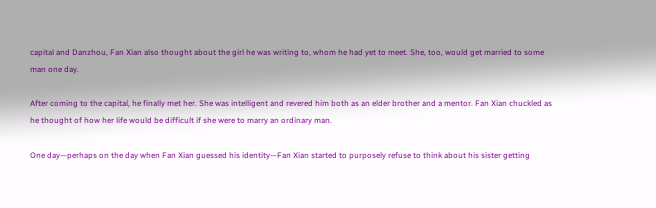capital and Danzhou, Fan Xian also thought about the girl he was writing to, whom he had yet to meet. She, too, would get married to some man one day.

After coming to the capital, he finally met her. She was intelligent and revered him both as an elder brother and a mentor. Fan Xian chuckled as he thought of how her life would be difficult if she were to marry an ordinary man.

One day—perhaps on the day when Fan Xian guessed his identity—Fan Xian started to purposely refuse to think about his sister getting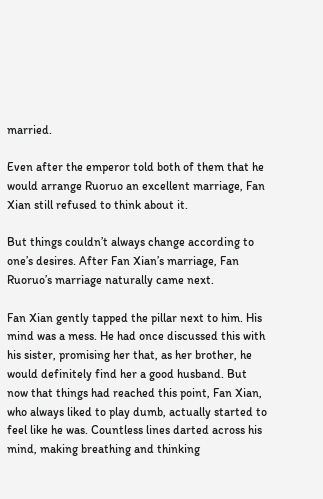married.

Even after the emperor told both of them that he would arrange Ruoruo an excellent marriage, Fan Xian still refused to think about it.

But things couldn’t always change according to one’s desires. After Fan Xian’s marriage, Fan Ruoruo’s marriage naturally came next.

Fan Xian gently tapped the pillar next to him. His mind was a mess. He had once discussed this with his sister, promising her that, as her brother, he would definitely find her a good husband. But now that things had reached this point, Fan Xian, who always liked to play dumb, actually started to feel like he was. Countless lines darted across his mind, making breathing and thinking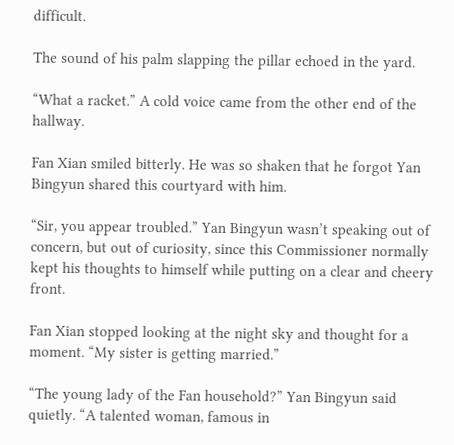difficult.

The sound of his palm slapping the pillar echoed in the yard.

“What a racket.” A cold voice came from the other end of the hallway.

Fan Xian smiled bitterly. He was so shaken that he forgot Yan Bingyun shared this courtyard with him.

“Sir, you appear troubled.” Yan Bingyun wasn’t speaking out of concern, but out of curiosity, since this Commissioner normally kept his thoughts to himself while putting on a clear and cheery front.

Fan Xian stopped looking at the night sky and thought for a moment. “My sister is getting married.”

“The young lady of the Fan household?” Yan Bingyun said quietly. “A talented woman, famous in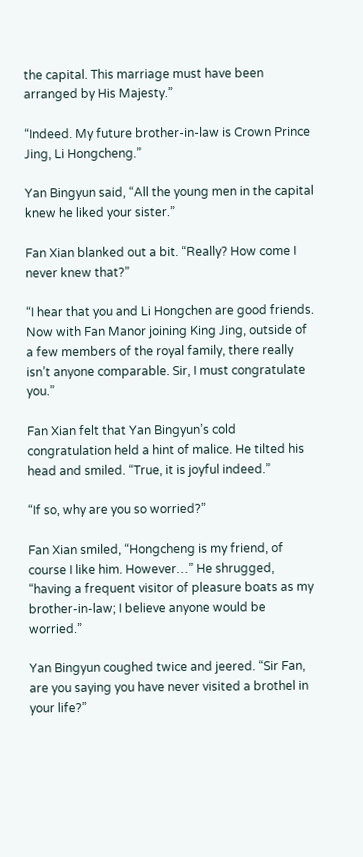the capital. This marriage must have been arranged by His Majesty.”

“Indeed. My future brother-in-law is Crown Prince Jing, Li Hongcheng.”

Yan Bingyun said, “All the young men in the capital knew he liked your sister.”

Fan Xian blanked out a bit. “Really? How come I never knew that?”

“I hear that you and Li Hongchen are good friends. Now with Fan Manor joining King Jing, outside of a few members of the royal family, there really isn’t anyone comparable. Sir, I must congratulate you.”

Fan Xian felt that Yan Bingyun’s cold congratulation held a hint of malice. He tilted his head and smiled. “True, it is joyful indeed.”

“If so, why are you so worried?”

Fan Xian smiled, “Hongcheng is my friend, of course I like him. However…” He shrugged, “having a frequent visitor of pleasure boats as my brother-in-law; I believe anyone would be worried.”

Yan Bingyun coughed twice and jeered. “Sir Fan, are you saying you have never visited a brothel in your life?”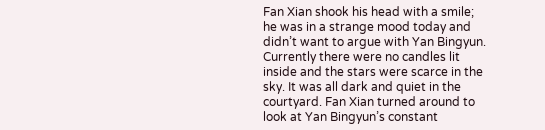Fan Xian shook his head with a smile; he was in a strange mood today and didn’t want to argue with Yan Bingyun. Currently there were no candles lit inside and the stars were scarce in the sky. It was all dark and quiet in the courtyard. Fan Xian turned around to look at Yan Bingyun’s constant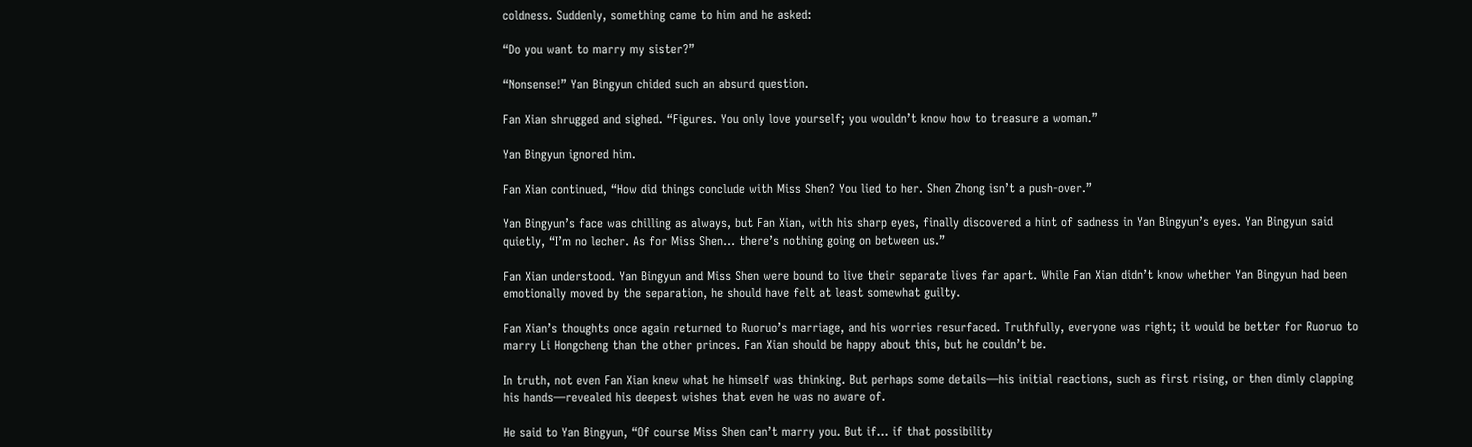coldness. Suddenly, something came to him and he asked:

“Do you want to marry my sister?”

“Nonsense!” Yan Bingyun chided such an absurd question.

Fan Xian shrugged and sighed. “Figures. You only love yourself; you wouldn’t know how to treasure a woman.”

Yan Bingyun ignored him.

Fan Xian continued, “How did things conclude with Miss Shen? You lied to her. Shen Zhong isn’t a push-over.”

Yan Bingyun’s face was chilling as always, but Fan Xian, with his sharp eyes, finally discovered a hint of sadness in Yan Bingyun’s eyes. Yan Bingyun said quietly, “I’m no lecher. As for Miss Shen… there’s nothing going on between us.”

Fan Xian understood. Yan Bingyun and Miss Shen were bound to live their separate lives far apart. While Fan Xian didn’t know whether Yan Bingyun had been emotionally moved by the separation, he should have felt at least somewhat guilty.

Fan Xian’s thoughts once again returned to Ruoruo’s marriage, and his worries resurfaced. Truthfully, everyone was right; it would be better for Ruoruo to marry Li Hongcheng than the other princes. Fan Xian should be happy about this, but he couldn’t be.

In truth, not even Fan Xian knew what he himself was thinking. But perhaps some details—his initial reactions, such as first rising, or then dimly clapping his hands—revealed his deepest wishes that even he was no aware of.

He said to Yan Bingyun, “Of course Miss Shen can’t marry you. But if… if that possibility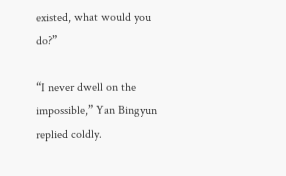existed, what would you do?”

“I never dwell on the impossible,” Yan Bingyun replied coldly.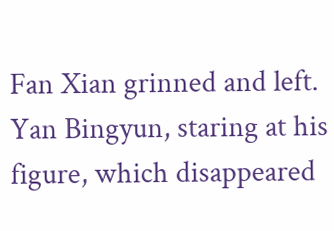Fan Xian grinned and left. Yan Bingyun, staring at his figure, which disappeared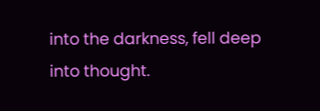into the darkness, fell deep into thought.